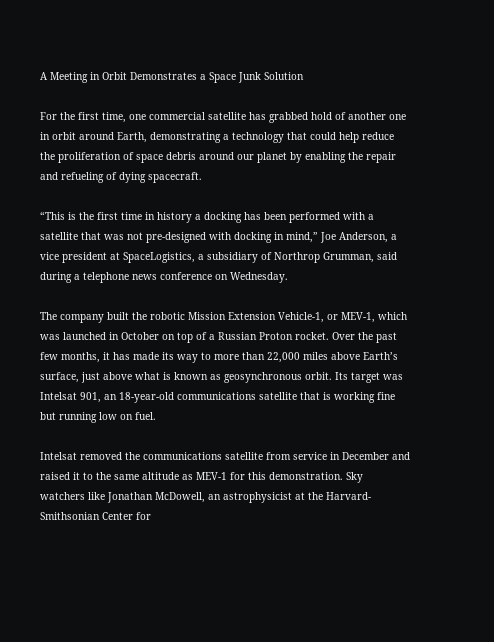A Meeting in Orbit Demonstrates a Space Junk Solution

For the first time, one commercial satellite has grabbed hold of another one in orbit around Earth, demonstrating a technology that could help reduce the proliferation of space debris around our planet by enabling the repair and refueling of dying spacecraft.

“This is the first time in history a docking has been performed with a satellite that was not pre-designed with docking in mind,” Joe Anderson, a vice president at SpaceLogistics, a subsidiary of Northrop Grumman, said during a telephone news conference on Wednesday.

The company built the robotic Mission Extension Vehicle-1, or MEV-1, which was launched in October on top of a Russian Proton rocket. Over the past few months, it has made its way to more than 22,000 miles above Earth’s surface, just above what is known as geosynchronous orbit. Its target was Intelsat 901, an 18-year-old communications satellite that is working fine but running low on fuel.

Intelsat removed the communications satellite from service in December and raised it to the same altitude as MEV-1 for this demonstration. Sky watchers like Jonathan McDowell, an astrophysicist at the Harvard-Smithsonian Center for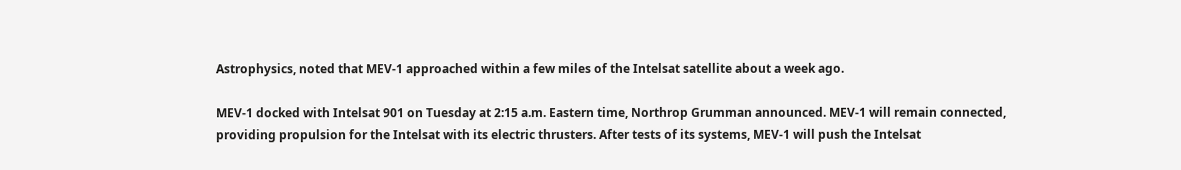Astrophysics, noted that MEV-1 approached within a few miles of the Intelsat satellite about a week ago.

MEV-1 docked with Intelsat 901 on Tuesday at 2:15 a.m. Eastern time, Northrop Grumman announced. MEV-1 will remain connected, providing propulsion for the Intelsat with its electric thrusters. After tests of its systems, MEV-1 will push the Intelsat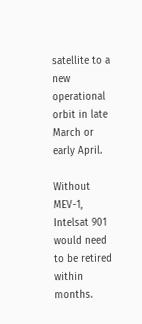satellite to a new operational orbit in late March or early April.

Without MEV-1, Intelsat 901 would need to be retired within months.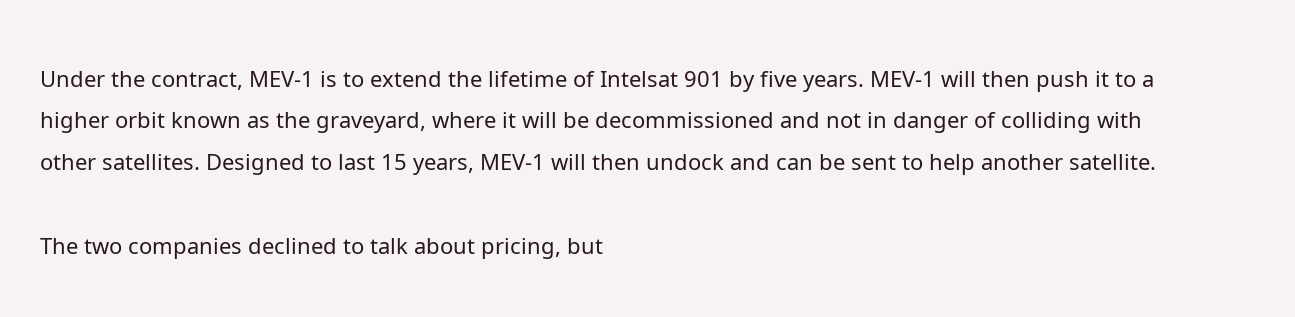Under the contract, MEV-1 is to extend the lifetime of Intelsat 901 by five years. MEV-1 will then push it to a higher orbit known as the graveyard, where it will be decommissioned and not in danger of colliding with other satellites. Designed to last 15 years, MEV-1 will then undock and can be sent to help another satellite.

The two companies declined to talk about pricing, but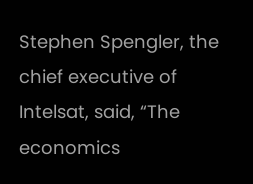Stephen Spengler, the chief executive of Intelsat, said, “The economics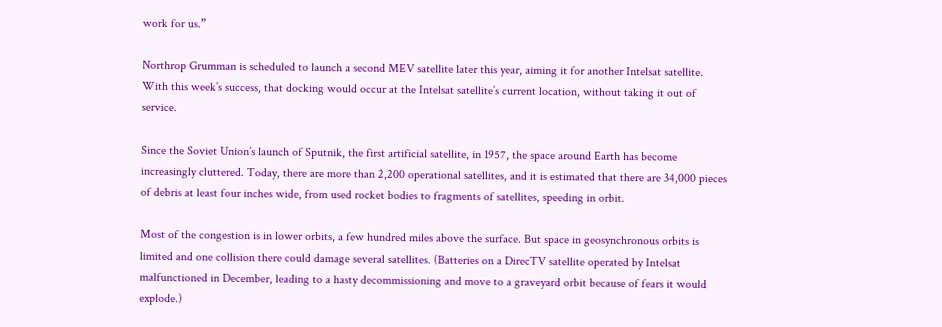work for us.”

Northrop Grumman is scheduled to launch a second MEV satellite later this year, aiming it for another Intelsat satellite. With this week’s success, that docking would occur at the Intelsat satellite’s current location, without taking it out of service.

Since the Soviet Union’s launch of Sputnik, the first artificial satellite, in 1957, the space around Earth has become increasingly cluttered. Today, there are more than 2,200 operational satellites, and it is estimated that there are 34,000 pieces of debris at least four inches wide, from used rocket bodies to fragments of satellites, speeding in orbit.

Most of the congestion is in lower orbits, a few hundred miles above the surface. But space in geosynchronous orbits is limited and one collision there could damage several satellites. (Batteries on a DirecTV satellite operated by Intelsat malfunctioned in December, leading to a hasty decommissioning and move to a graveyard orbit because of fears it would explode.)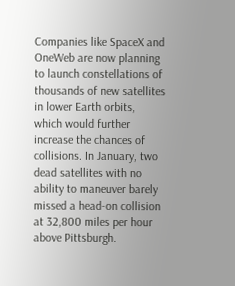Companies like SpaceX and OneWeb are now planning to launch constellations of thousands of new satellites in lower Earth orbits, which would further increase the chances of collisions. In January, two dead satellites with no ability to maneuver barely missed a head-on collision at 32,800 miles per hour above Pittsburgh.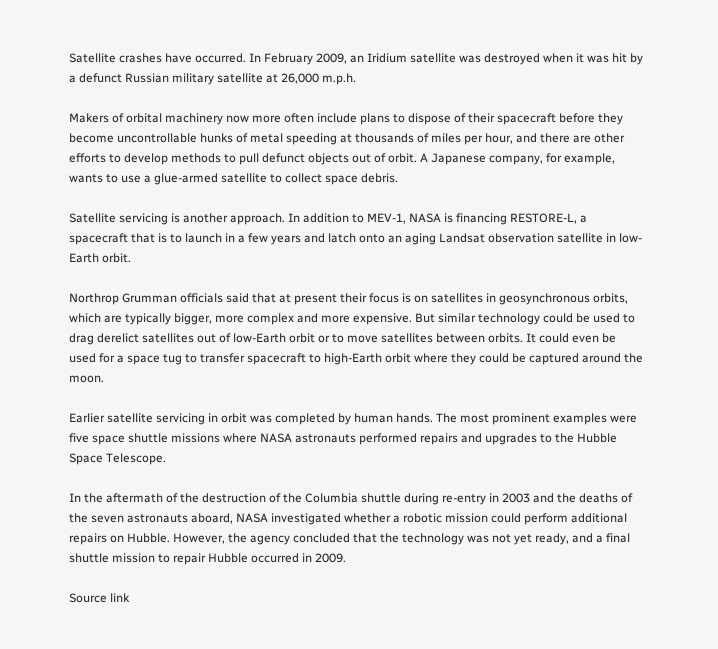Satellite crashes have occurred. In February 2009, an Iridium satellite was destroyed when it was hit by a defunct Russian military satellite at 26,000 m.p.h.

Makers of orbital machinery now more often include plans to dispose of their spacecraft before they become uncontrollable hunks of metal speeding at thousands of miles per hour, and there are other efforts to develop methods to pull defunct objects out of orbit. A Japanese company, for example, wants to use a glue-armed satellite to collect space debris.

Satellite servicing is another approach. In addition to MEV-1, NASA is financing RESTORE-L, a spacecraft that is to launch in a few years and latch onto an aging Landsat observation satellite in low-Earth orbit.

Northrop Grumman officials said that at present their focus is on satellites in geosynchronous orbits, which are typically bigger, more complex and more expensive. But similar technology could be used to drag derelict satellites out of low-Earth orbit or to move satellites between orbits. It could even be used for a space tug to transfer spacecraft to high-Earth orbit where they could be captured around the moon.

Earlier satellite servicing in orbit was completed by human hands. The most prominent examples were five space shuttle missions where NASA astronauts performed repairs and upgrades to the Hubble Space Telescope.

In the aftermath of the destruction of the Columbia shuttle during re-entry in 2003 and the deaths of the seven astronauts aboard, NASA investigated whether a robotic mission could perform additional repairs on Hubble. However, the agency concluded that the technology was not yet ready, and a final shuttle mission to repair Hubble occurred in 2009.

Source link